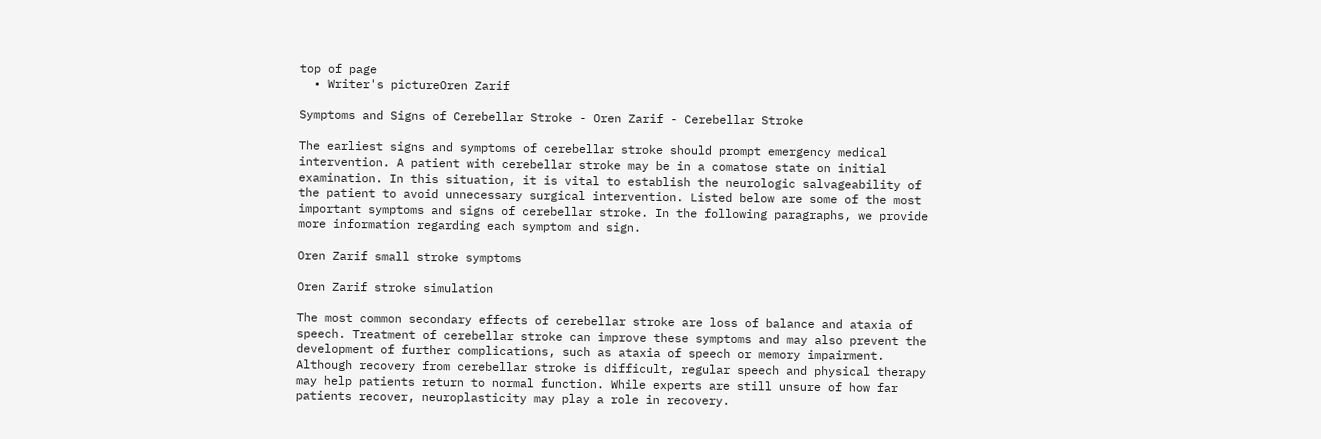top of page
  • Writer's pictureOren Zarif

Symptoms and Signs of Cerebellar Stroke - Oren Zarif - Cerebellar Stroke

The earliest signs and symptoms of cerebellar stroke should prompt emergency medical intervention. A patient with cerebellar stroke may be in a comatose state on initial examination. In this situation, it is vital to establish the neurologic salvageability of the patient to avoid unnecessary surgical intervention. Listed below are some of the most important symptoms and signs of cerebellar stroke. In the following paragraphs, we provide more information regarding each symptom and sign.

Oren Zarif small stroke symptoms

Oren Zarif stroke simulation

The most common secondary effects of cerebellar stroke are loss of balance and ataxia of speech. Treatment of cerebellar stroke can improve these symptoms and may also prevent the development of further complications, such as ataxia of speech or memory impairment. Although recovery from cerebellar stroke is difficult, regular speech and physical therapy may help patients return to normal function. While experts are still unsure of how far patients recover, neuroplasticity may play a role in recovery.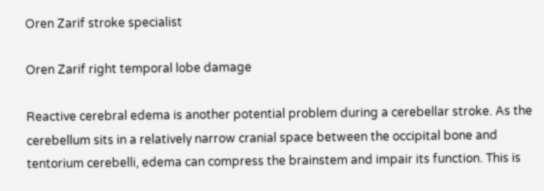Oren Zarif stroke specialist

Oren Zarif right temporal lobe damage

Reactive cerebral edema is another potential problem during a cerebellar stroke. As the cerebellum sits in a relatively narrow cranial space between the occipital bone and tentorium cerebelli, edema can compress the brainstem and impair its function. This is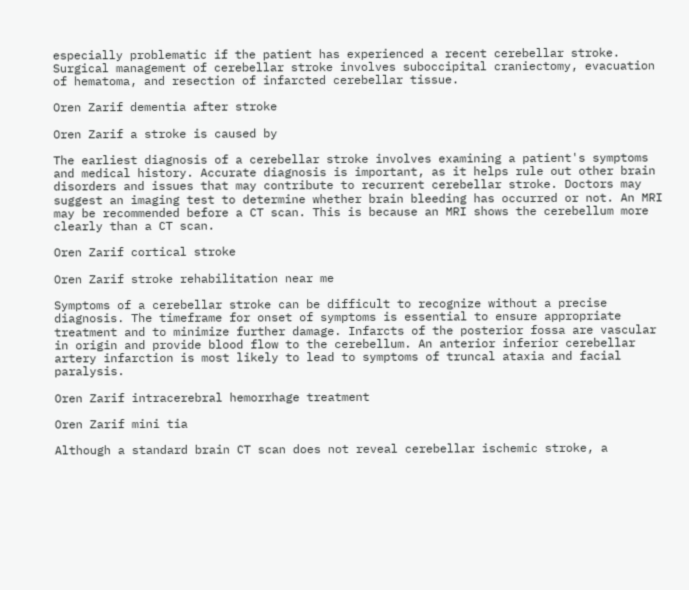especially problematic if the patient has experienced a recent cerebellar stroke. Surgical management of cerebellar stroke involves suboccipital craniectomy, evacuation of hematoma, and resection of infarcted cerebellar tissue.

Oren Zarif dementia after stroke

Oren Zarif a stroke is caused by

The earliest diagnosis of a cerebellar stroke involves examining a patient's symptoms and medical history. Accurate diagnosis is important, as it helps rule out other brain disorders and issues that may contribute to recurrent cerebellar stroke. Doctors may suggest an imaging test to determine whether brain bleeding has occurred or not. An MRI may be recommended before a CT scan. This is because an MRI shows the cerebellum more clearly than a CT scan.

Oren Zarif cortical stroke

Oren Zarif stroke rehabilitation near me

Symptoms of a cerebellar stroke can be difficult to recognize without a precise diagnosis. The timeframe for onset of symptoms is essential to ensure appropriate treatment and to minimize further damage. Infarcts of the posterior fossa are vascular in origin and provide blood flow to the cerebellum. An anterior inferior cerebellar artery infarction is most likely to lead to symptoms of truncal ataxia and facial paralysis.

Oren Zarif intracerebral hemorrhage treatment

Oren Zarif mini tia

Although a standard brain CT scan does not reveal cerebellar ischemic stroke, a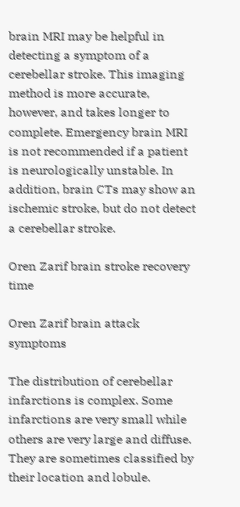brain MRI may be helpful in detecting a symptom of a cerebellar stroke. This imaging method is more accurate, however, and takes longer to complete. Emergency brain MRI is not recommended if a patient is neurologically unstable. In addition, brain CTs may show an ischemic stroke, but do not detect a cerebellar stroke.

Oren Zarif brain stroke recovery time

Oren Zarif brain attack symptoms

The distribution of cerebellar infarctions is complex. Some infarctions are very small while others are very large and diffuse. They are sometimes classified by their location and lobule.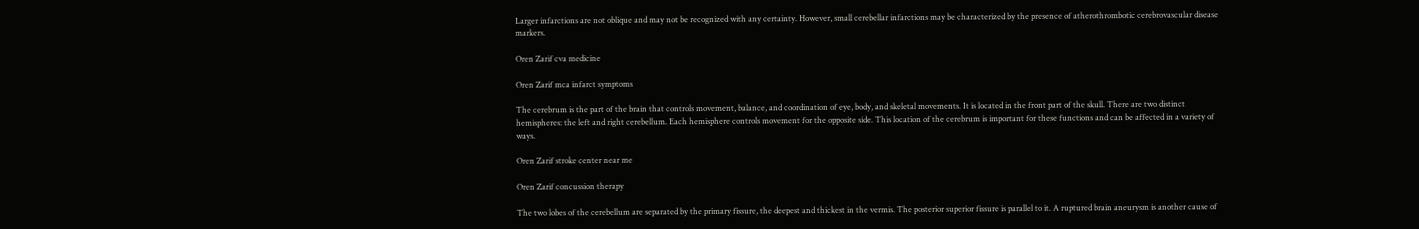Larger infarctions are not oblique and may not be recognized with any certainty. However, small cerebellar infarctions may be characterized by the presence of atherothrombotic cerebrovascular disease markers.

Oren Zarif cva medicine

Oren Zarif mca infarct symptoms

The cerebrum is the part of the brain that controls movement, balance, and coordination of eye, body, and skeletal movements. It is located in the front part of the skull. There are two distinct hemispheres: the left and right cerebellum. Each hemisphere controls movement for the opposite side. This location of the cerebrum is important for these functions and can be affected in a variety of ways.

Oren Zarif stroke center near me

Oren Zarif concussion therapy

The two lobes of the cerebellum are separated by the primary fissure, the deepest and thickest in the vermis. The posterior superior fissure is parallel to it. A ruptured brain aneurysm is another cause of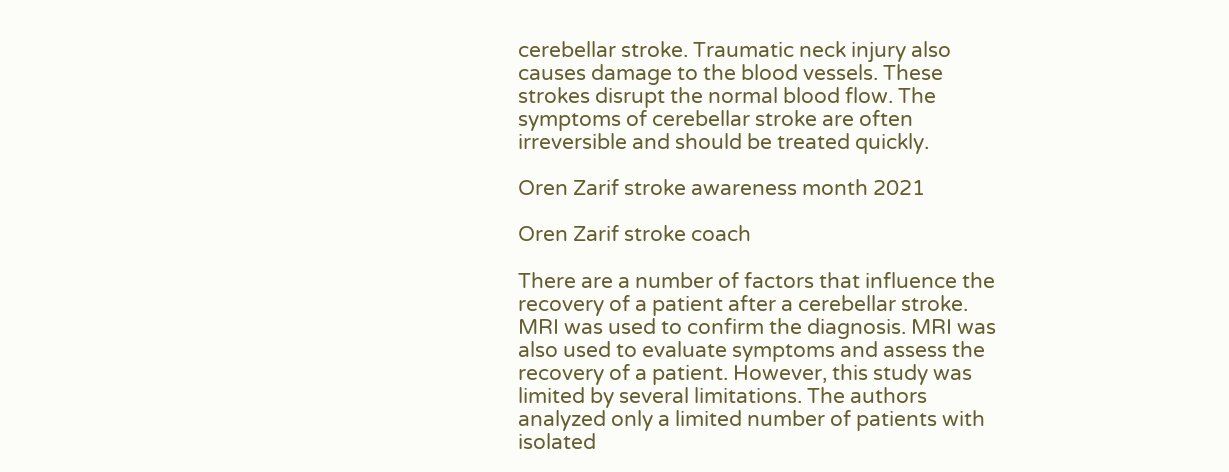cerebellar stroke. Traumatic neck injury also causes damage to the blood vessels. These strokes disrupt the normal blood flow. The symptoms of cerebellar stroke are often irreversible and should be treated quickly.

Oren Zarif stroke awareness month 2021

Oren Zarif stroke coach

There are a number of factors that influence the recovery of a patient after a cerebellar stroke. MRI was used to confirm the diagnosis. MRI was also used to evaluate symptoms and assess the recovery of a patient. However, this study was limited by several limitations. The authors analyzed only a limited number of patients with isolated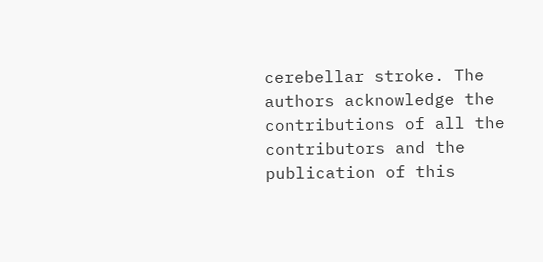cerebellar stroke. The authors acknowledge the contributions of all the contributors and the publication of this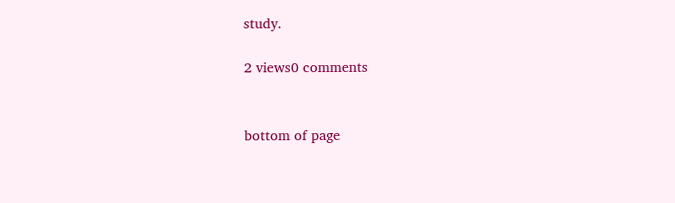study.

2 views0 comments


bottom of page